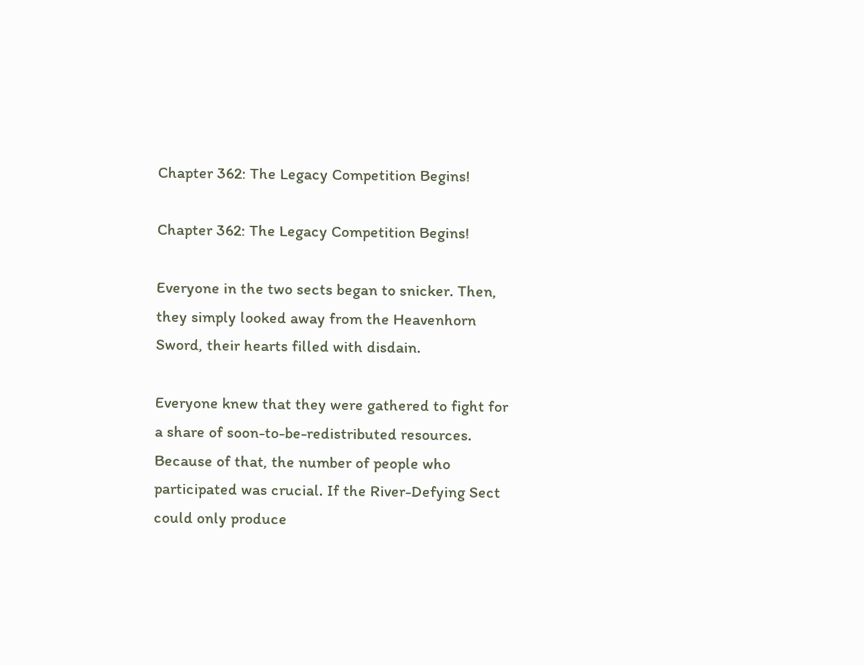Chapter 362: The Legacy Competition Begins!

Chapter 362: The Legacy Competition Begins!

Everyone in the two sects began to snicker. Then, they simply looked away from the Heavenhorn Sword, their hearts filled with disdain.

Everyone knew that they were gathered to fight for a share of soon-to-be-redistributed resources. Because of that, the number of people who participated was crucial. If the River-Defying Sect could only produce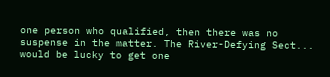one person who qualified, then there was no suspense in the matter. The River-Defying Sect... would be lucky to get one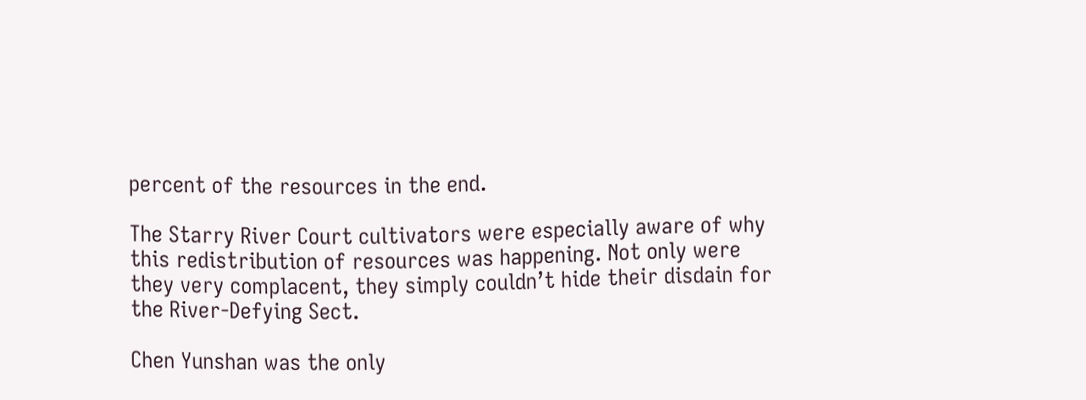percent of the resources in the end.

The Starry River Court cultivators were especially aware of why this redistribution of resources was happening. Not only were they very complacent, they simply couldn’t hide their disdain for the River-Defying Sect.

Chen Yunshan was the only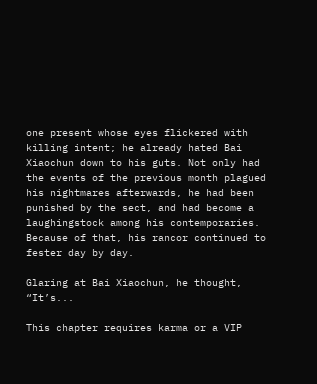one present whose eyes flickered with killing intent; he already hated Bai Xiaochun down to his guts. Not only had the events of the previous month plagued his nightmares afterwards, he had been punished by the sect, and had become a laughingstock among his contemporaries. Because of that, his rancor continued to fester day by day.

Glaring at Bai Xiaochun, he thought, “It’s...

This chapter requires karma or a VIP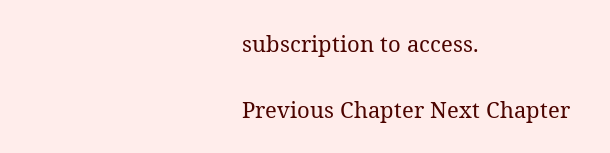subscription to access.

Previous Chapter Next Chapter